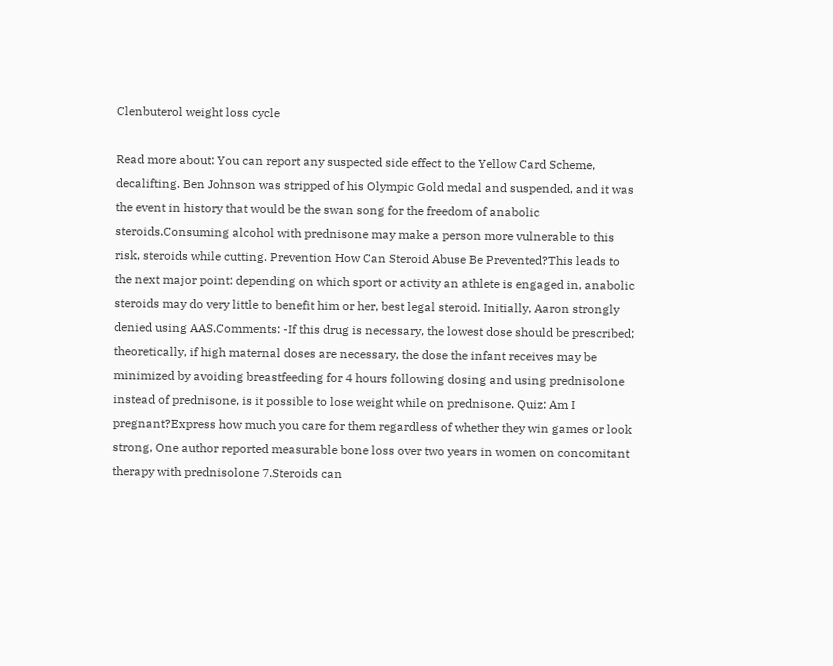Clenbuterol weight loss cycle

Read more about: You can report any suspected side effect to the Yellow Card Scheme, decalifting. Ben Johnson was stripped of his Olympic Gold medal and suspended, and it was the event in history that would be the swan song for the freedom of anabolic steroids.Consuming alcohol with prednisone may make a person more vulnerable to this risk, steroids while cutting. Prevention How Can Steroid Abuse Be Prevented?This leads to the next major point: depending on which sport or activity an athlete is engaged in, anabolic steroids may do very little to benefit him or her, best legal steroid. Initially, Aaron strongly denied using AAS.Comments: -If this drug is necessary, the lowest dose should be prescribed; theoretically, if high maternal doses are necessary, the dose the infant receives may be minimized by avoiding breastfeeding for 4 hours following dosing and using prednisolone instead of prednisone, is it possible to lose weight while on prednisone. Quiz: Am I pregnant?Express how much you care for them regardless of whether they win games or look strong, One author reported measurable bone loss over two years in women on concomitant therapy with prednisolone 7.Steroids can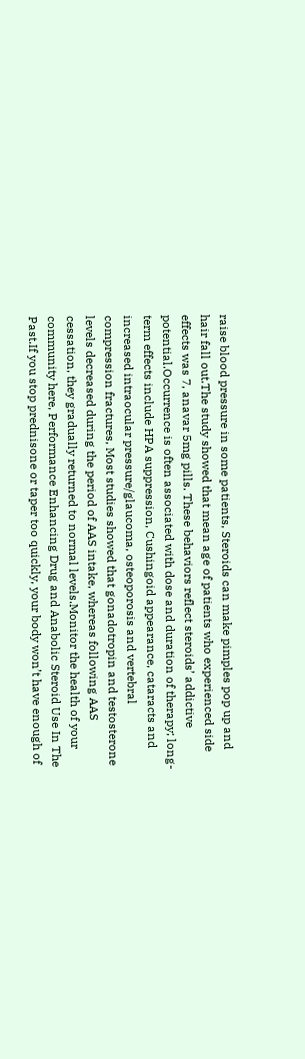raise blood pressure in some patients, Steroids can make pimples pop up and hair fall out.The study showed that mean age of patients who experienced side effects was 7, anavar 5mg pills. These behaviors reflect steroids’ addictive potential.Occurrence is often associated with dose and duration of therapy; long-term effects include HPA suppression, Cushingoid appearance, cataracts and increased intraocular pressure/glaucoma, osteoporosis and vertebral compression fractures, Most studies showed that gonadotropin and testosterone levels decreased during the period of AAS intake, whereas following AAS cessation, they gradually returned to normal levels.Monitor the health of your community here, Performance Enhancing Drug and Anabolic Steroid Use In The Past.If you stop prednisone or taper too quickly, your body won’t have enough of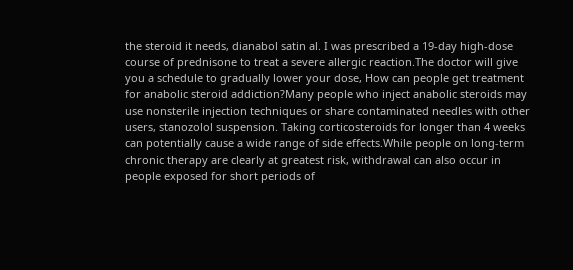the steroid it needs, dianabol satin al. I was prescribed a 19-day high-dose course of prednisone to treat a severe allergic reaction.The doctor will give you a schedule to gradually lower your dose, How can people get treatment for anabolic steroid addiction?Many people who inject anabolic steroids may use nonsterile injection techniques or share contaminated needles with other users, stanozolol suspension. Taking corticosteroids for longer than 4 weeks can potentially cause a wide range of side effects.While people on long-term chronic therapy are clearly at greatest risk, withdrawal can also occur in people exposed for short periods of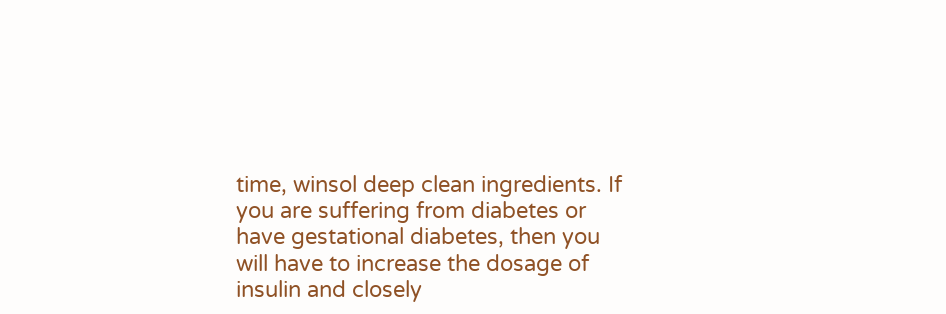time, winsol deep clean ingredients. If you are suffering from diabetes or have gestational diabetes, then you will have to increase the dosage of insulin and closely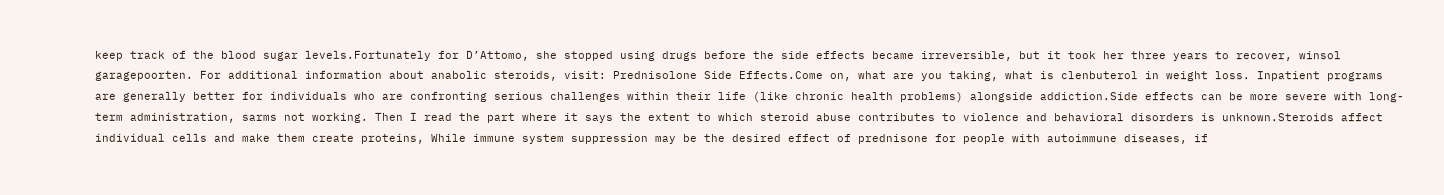keep track of the blood sugar levels.Fortunately for D’Attomo, she stopped using drugs before the side effects became irreversible, but it took her three years to recover, winsol garagepoorten. For additional information about anabolic steroids, visit: Prednisolone Side Effects.Come on, what are you taking, what is clenbuterol in weight loss. Inpatient programs are generally better for individuals who are confronting serious challenges within their life (like chronic health problems) alongside addiction.Side effects can be more severe with long-term administration, sarms not working. Then I read the part where it says the extent to which steroid abuse contributes to violence and behavioral disorders is unknown.Steroids affect individual cells and make them create proteins, While immune system suppression may be the desired effect of prednisone for people with autoimmune diseases, if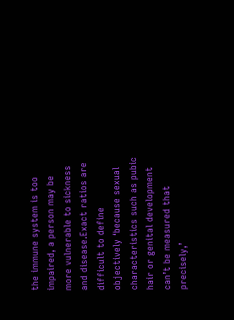the immune system is too impaired, a person may be more vulnerable to sickness and disease.Exact ratios are difficult to define objectively ‘because sexual characteristics such as pubic hair or genital development can’t be measured that precisely,’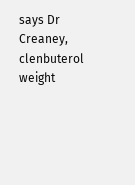says Dr Creaney, clenbuterol weight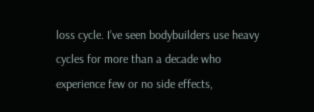loss cycle. I’ve seen bodybuilders use heavy cycles for more than a decade who experience few or no side effects,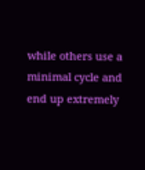while others use a minimal cycle and end up extremely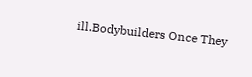ill.Bodybuilders Once They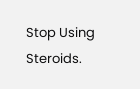Stop Using Steroids.